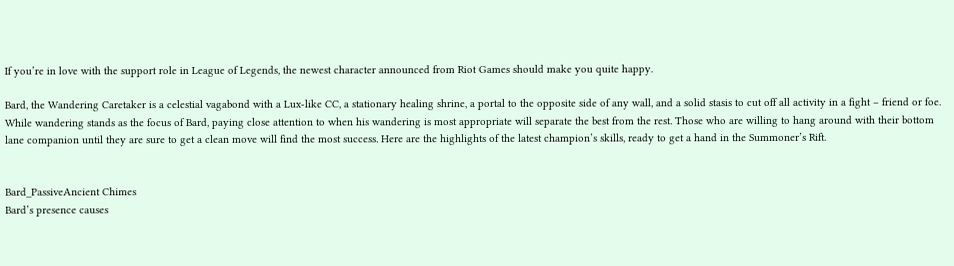If you’re in love with the support role in League of Legends, the newest character announced from Riot Games should make you quite happy.

Bard, the Wandering Caretaker is a celestial vagabond with a Lux-like CC, a stationary healing shrine, a portal to the opposite side of any wall, and a solid stasis to cut off all activity in a fight – friend or foe. While wandering stands as the focus of Bard, paying close attention to when his wandering is most appropriate will separate the best from the rest. Those who are willing to hang around with their bottom lane companion until they are sure to get a clean move will find the most success. Here are the highlights of the latest champion’s skills, ready to get a hand in the Summoner’s Rift.


Bard_PassiveAncient Chimes
Bard’s presence causes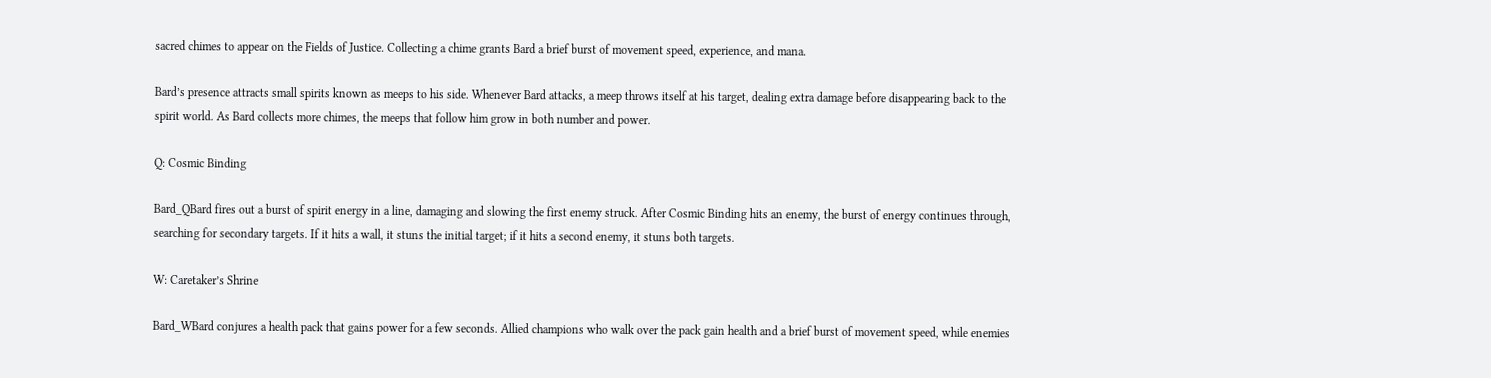sacred chimes to appear on the Fields of Justice. Collecting a chime grants Bard a brief burst of movement speed, experience, and mana.

Bard’s presence attracts small spirits known as meeps to his side. Whenever Bard attacks, a meep throws itself at his target, dealing extra damage before disappearing back to the spirit world. As Bard collects more chimes, the meeps that follow him grow in both number and power.

Q: Cosmic Binding

Bard_QBard fires out a burst of spirit energy in a line, damaging and slowing the first enemy struck. After Cosmic Binding hits an enemy, the burst of energy continues through, searching for secondary targets. If it hits a wall, it stuns the initial target; if it hits a second enemy, it stuns both targets.

W: Caretaker’s Shrine

Bard_WBard conjures a health pack that gains power for a few seconds. Allied champions who walk over the pack gain health and a brief burst of movement speed, while enemies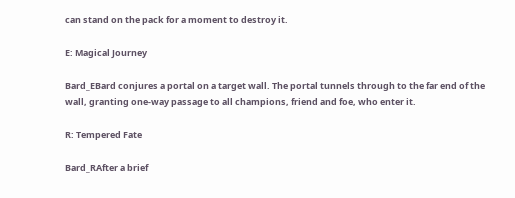can stand on the pack for a moment to destroy it.

E: Magical Journey

Bard_EBard conjures a portal on a target wall. The portal tunnels through to the far end of the wall, granting one-way passage to all champions, friend and foe, who enter it.

R: Tempered Fate

Bard_RAfter a brief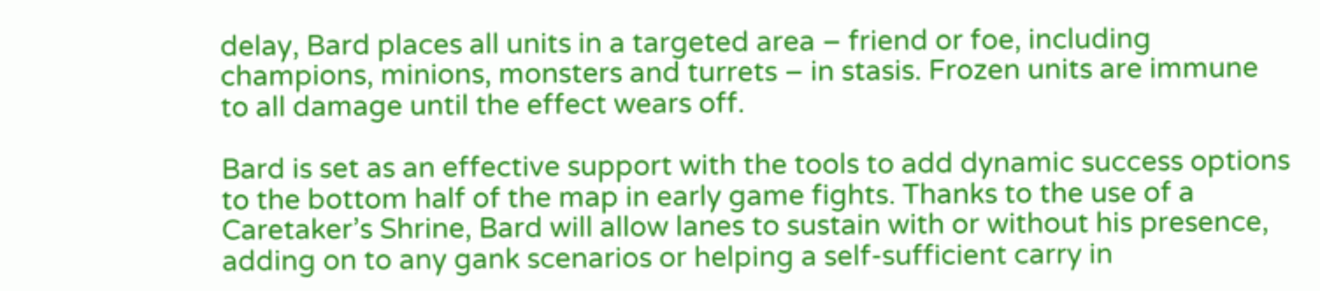delay, Bard places all units in a targeted area – friend or foe, including champions, minions, monsters and turrets – in stasis. Frozen units are immune to all damage until the effect wears off.

Bard is set as an effective support with the tools to add dynamic success options to the bottom half of the map in early game fights. Thanks to the use of a Caretaker’s Shrine, Bard will allow lanes to sustain with or without his presence, adding on to any gank scenarios or helping a self-sufficient carry in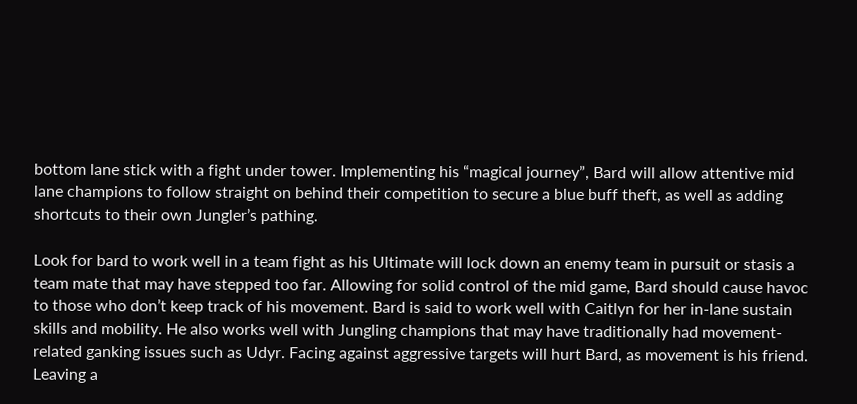bottom lane stick with a fight under tower. Implementing his “magical journey”, Bard will allow attentive mid lane champions to follow straight on behind their competition to secure a blue buff theft, as well as adding shortcuts to their own Jungler’s pathing.

Look for bard to work well in a team fight as his Ultimate will lock down an enemy team in pursuit or stasis a team mate that may have stepped too far. Allowing for solid control of the mid game, Bard should cause havoc to those who don’t keep track of his movement. Bard is said to work well with Caitlyn for her in-lane sustain skills and mobility. He also works well with Jungling champions that may have traditionally had movement-related ganking issues such as Udyr. Facing against aggressive targets will hurt Bard, as movement is his friend. Leaving a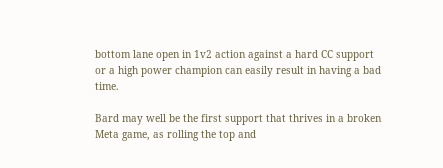bottom lane open in 1v2 action against a hard CC support or a high power champion can easily result in having a bad time.

Bard may well be the first support that thrives in a broken Meta game, as rolling the top and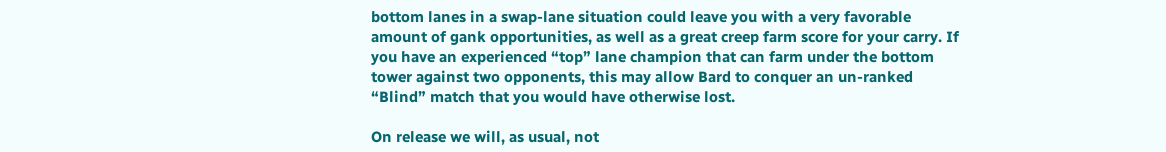bottom lanes in a swap-lane situation could leave you with a very favorable amount of gank opportunities, as well as a great creep farm score for your carry. If you have an experienced “top” lane champion that can farm under the bottom tower against two opponents, this may allow Bard to conquer an un-ranked “Blind” match that you would have otherwise lost.

On release we will, as usual, not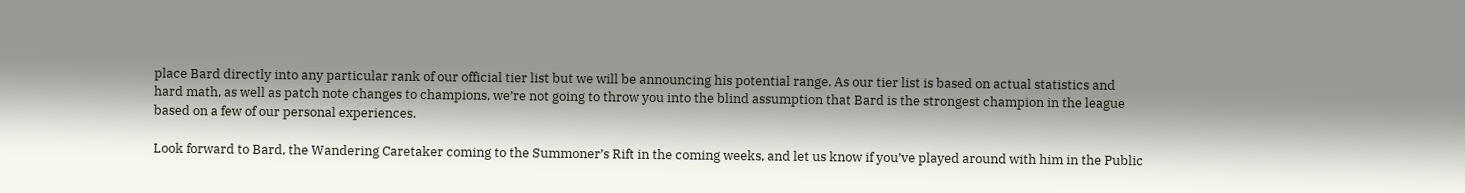place Bard directly into any particular rank of our official tier list but we will be announcing his potential range. As our tier list is based on actual statistics and hard math, as well as patch note changes to champions, we’re not going to throw you into the blind assumption that Bard is the strongest champion in the league based on a few of our personal experiences.

Look forward to Bard, the Wandering Caretaker coming to the Summoner’s Rift in the coming weeks, and let us know if you’ve played around with him in the Public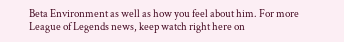Beta Environment as well as how you feel about him. For more League of Legends news, keep watch right here on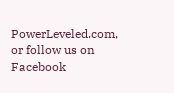PowerLeveled.com, or follow us on Facebook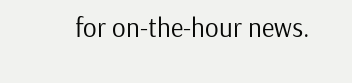for on-the-hour news.